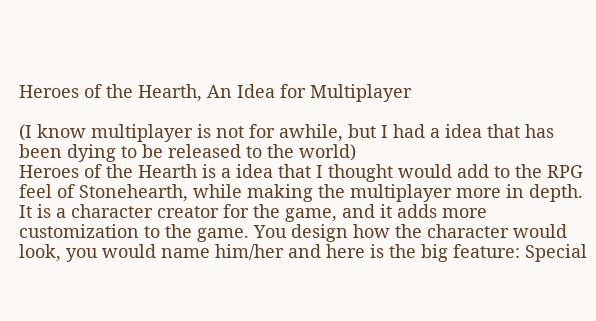Heroes of the Hearth, An Idea for Multiplayer

(I know multiplayer is not for awhile, but I had a idea that has been dying to be released to the world)
Heroes of the Hearth is a idea that I thought would add to the RPG feel of Stonehearth, while making the multiplayer more in depth. It is a character creator for the game, and it adds more customization to the game. You design how the character would look, you would name him/her and here is the big feature: Special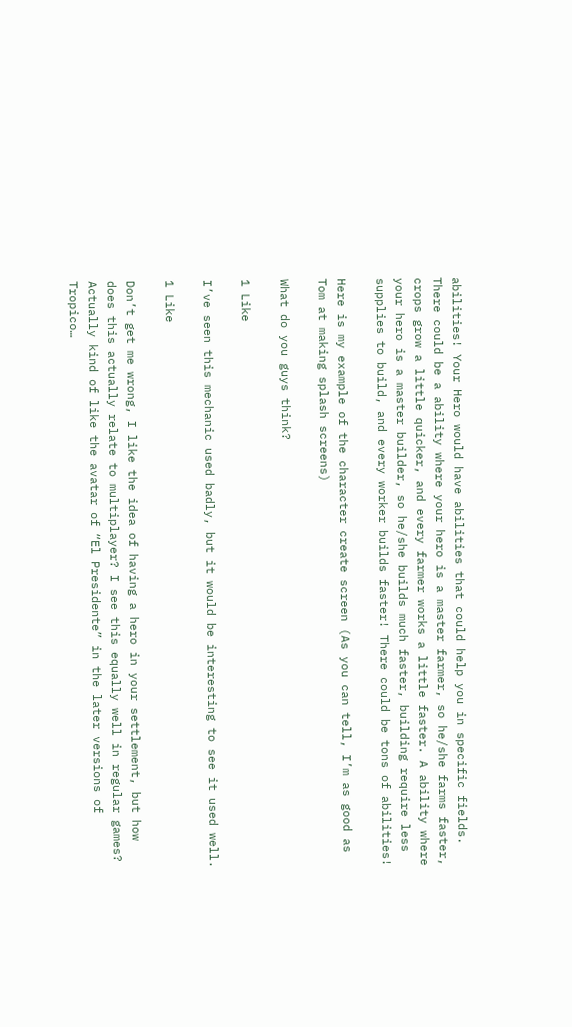abilities! Your Hero would have abilities that could help you in specific fields. There could be a ability where your hero is a master farmer, so he/she farms faster, crops grow a little quicker, and every farmer works a little faster. A ability where your hero is a master builder, so he/she builds much faster, building require less supplies to build, and every worker builds faster! There could be tons of abilities!

Here is my example of the character create screen (As you can tell, I’m as good as Tom at making splash screens)

What do you guys think?

1 Like

I’ve seen this mechanic used badly, but it would be interesting to see it used well.

1 Like

Don’t get me wrong, I like the idea of having a hero in your settlement, but how does this actually relate to multiplayer? I see this equally well in regular games? Actually kind of like the avatar of “El Presidente” in the later versions of Tropico…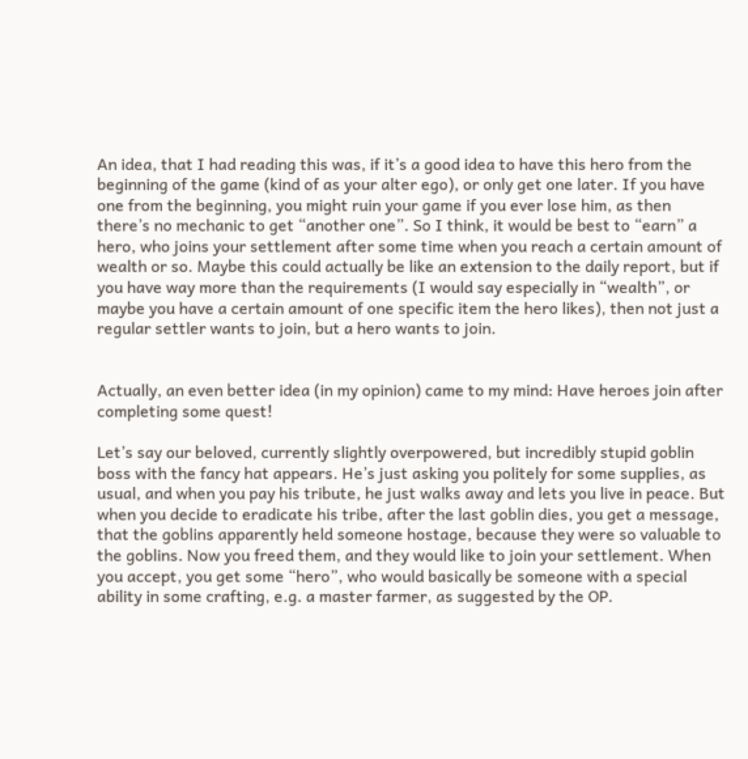An idea, that I had reading this was, if it’s a good idea to have this hero from the beginning of the game (kind of as your alter ego), or only get one later. If you have one from the beginning, you might ruin your game if you ever lose him, as then there’s no mechanic to get “another one”. So I think, it would be best to “earn” a hero, who joins your settlement after some time when you reach a certain amount of wealth or so. Maybe this could actually be like an extension to the daily report, but if you have way more than the requirements (I would say especially in “wealth”, or maybe you have a certain amount of one specific item the hero likes), then not just a regular settler wants to join, but a hero wants to join.


Actually, an even better idea (in my opinion) came to my mind: Have heroes join after completing some quest!

Let’s say our beloved, currently slightly overpowered, but incredibly stupid goblin boss with the fancy hat appears. He’s just asking you politely for some supplies, as usual, and when you pay his tribute, he just walks away and lets you live in peace. But when you decide to eradicate his tribe, after the last goblin dies, you get a message, that the goblins apparently held someone hostage, because they were so valuable to the goblins. Now you freed them, and they would like to join your settlement. When you accept, you get some “hero”, who would basically be someone with a special ability in some crafting, e.g. a master farmer, as suggested by the OP.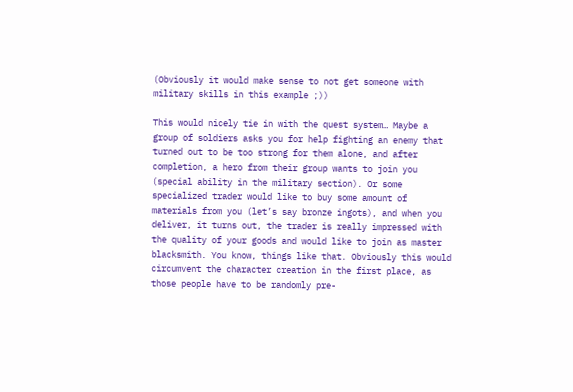(Obviously it would make sense to not get someone with military skills in this example ;))

This would nicely tie in with the quest system… Maybe a group of soldiers asks you for help fighting an enemy that turned out to be too strong for them alone, and after completion, a hero from their group wants to join you (special ability in the military section). Or some specialized trader would like to buy some amount of materials from you (let’s say bronze ingots), and when you deliver, it turns out, the trader is really impressed with the quality of your goods and would like to join as master blacksmith. You know, things like that. Obviously this would circumvent the character creation in the first place, as those people have to be randomly pre-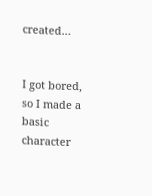created…


I got bored, so I made a basic character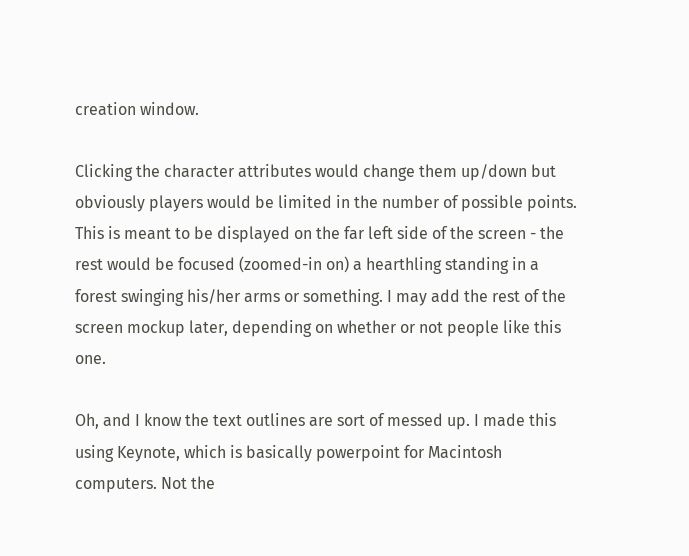creation window.

Clicking the character attributes would change them up/down but obviously players would be limited in the number of possible points. This is meant to be displayed on the far left side of the screen - the rest would be focused (zoomed-in on) a hearthling standing in a forest swinging his/her arms or something. I may add the rest of the screen mockup later, depending on whether or not people like this one.

Oh, and I know the text outlines are sort of messed up. I made this using Keynote, which is basically powerpoint for Macintosh computers. Not the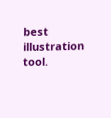best illustration tool.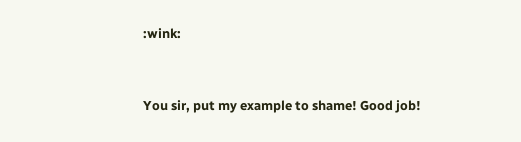:wink:


You sir, put my example to shame! Good job!